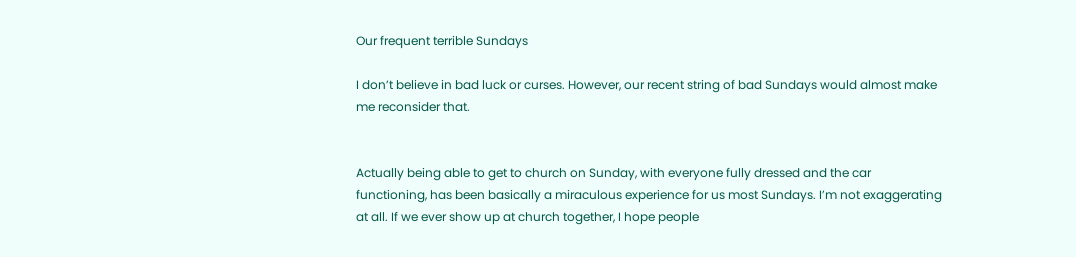Our frequent terrible Sundays

I don’t believe in bad luck or curses. However, our recent string of bad Sundays would almost make me reconsider that.


Actually being able to get to church on Sunday, with everyone fully dressed and the car functioning, has been basically a miraculous experience for us most Sundays. I’m not exaggerating at all. If we ever show up at church together, I hope people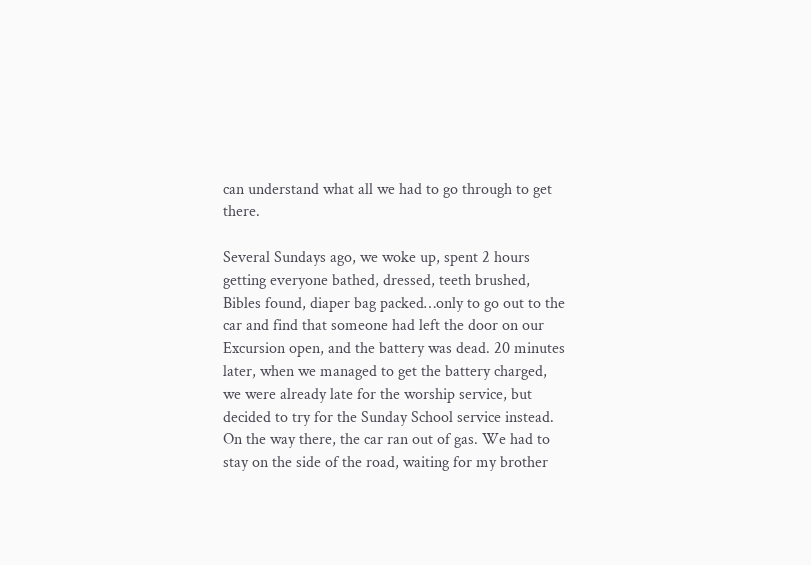can understand what all we had to go through to get there.

Several Sundays ago, we woke up, spent 2 hours getting everyone bathed, dressed, teeth brushed, Bibles found, diaper bag packed…only to go out to the car and find that someone had left the door on our Excursion open, and the battery was dead. 20 minutes later, when we managed to get the battery charged, we were already late for the worship service, but decided to try for the Sunday School service instead. On the way there, the car ran out of gas. We had to stay on the side of the road, waiting for my brother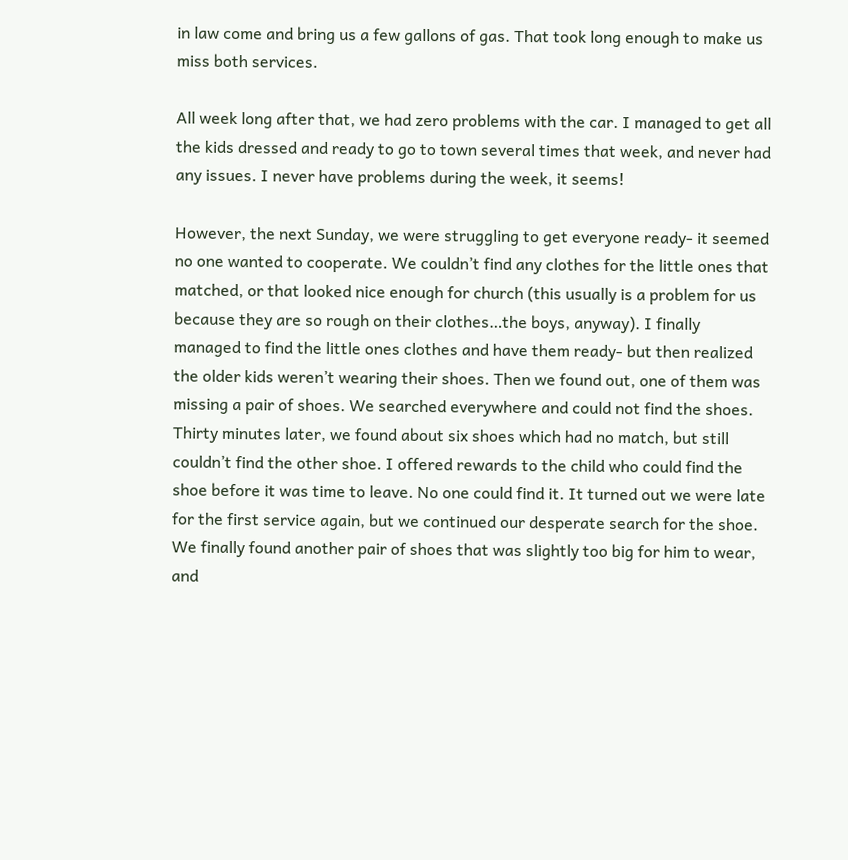in law come and bring us a few gallons of gas. That took long enough to make us miss both services.

All week long after that, we had zero problems with the car. I managed to get all the kids dressed and ready to go to town several times that week, and never had any issues. I never have problems during the week, it seems!

However, the next Sunday, we were struggling to get everyone ready- it seemed no one wanted to cooperate. We couldn’t find any clothes for the little ones that matched, or that looked nice enough for church (this usually is a problem for us because they are so rough on their clothes…the boys, anyway). I finally managed to find the little ones clothes and have them ready- but then realized the older kids weren’t wearing their shoes. Then we found out, one of them was missing a pair of shoes. We searched everywhere and could not find the shoes. Thirty minutes later, we found about six shoes which had no match, but still couldn’t find the other shoe. I offered rewards to the child who could find the shoe before it was time to leave. No one could find it. It turned out we were late for the first service again, but we continued our desperate search for the shoe. We finally found another pair of shoes that was slightly too big for him to wear, and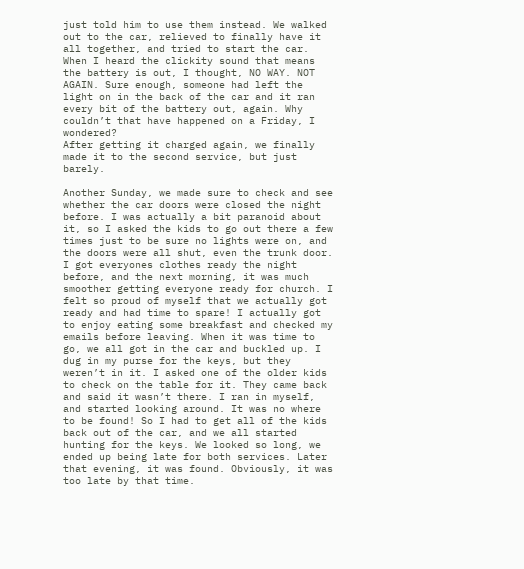just told him to use them instead. We walked out to the car, relieved to finally have it all together, and tried to start the car. When I heard the clickity sound that means the battery is out, I thought, NO WAY. NOT AGAIN. Sure enough, someone had left the light on in the back of the car and it ran every bit of the battery out, again. Why couldn’t that have happened on a Friday, I wondered?
After getting it charged again, we finally made it to the second service, but just barely.

Another Sunday, we made sure to check and see whether the car doors were closed the night before. I was actually a bit paranoid about it, so I asked the kids to go out there a few times just to be sure no lights were on, and the doors were all shut, even the trunk door. I got everyones clothes ready the night before, and the next morning, it was much smoother getting everyone ready for church. I felt so proud of myself that we actually got ready and had time to spare! I actually got to enjoy eating some breakfast and checked my emails before leaving. When it was time to go, we all got in the car and buckled up. I dug in my purse for the keys, but they weren’t in it. I asked one of the older kids to check on the table for it. They came back and said it wasn’t there. I ran in myself, and started looking around. It was no where to be found! So I had to get all of the kids back out of the car, and we all started hunting for the keys. We looked so long, we ended up being late for both services. Later that evening, it was found. Obviously, it was too late by that time.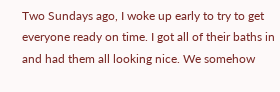Two Sundays ago, I woke up early to try to get everyone ready on time. I got all of their baths in and had them all looking nice. We somehow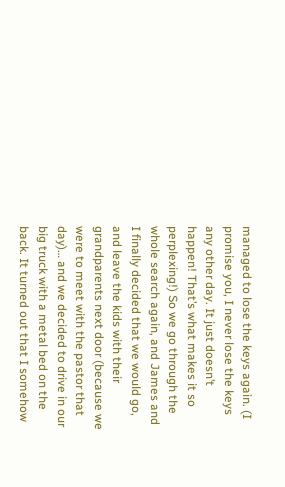managed to lose the keys again. (I promise you, I never lose the keys any other day. It just doesn’t happen! That’s what makes it so perplexing!) So we go through the whole search again, and James and I finally decided that we would go, and leave the kids with their grandparents next door (because we were to meet with the pastor that day)… and we decided to drive in our big truck with a metal bed on the back. It turned out that I somehow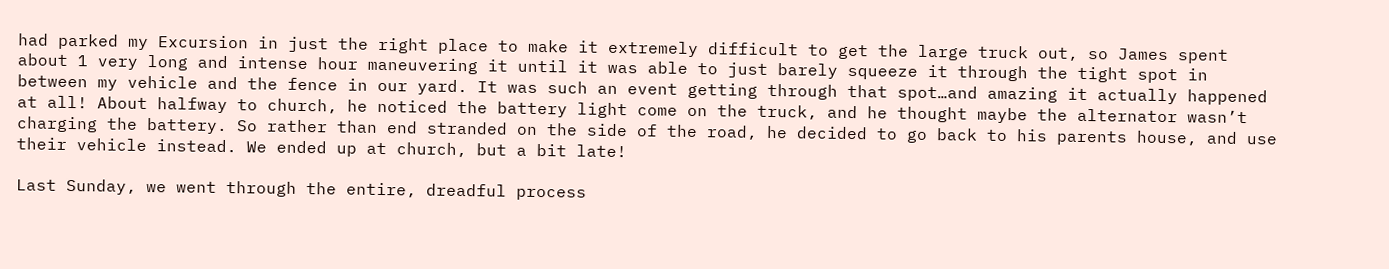had parked my Excursion in just the right place to make it extremely difficult to get the large truck out, so James spent about 1 very long and intense hour maneuvering it until it was able to just barely squeeze it through the tight spot in between my vehicle and the fence in our yard. It was such an event getting through that spot…and amazing it actually happened at all! About halfway to church, he noticed the battery light come on the truck, and he thought maybe the alternator wasn’t charging the battery. So rather than end stranded on the side of the road, he decided to go back to his parents house, and use their vehicle instead. We ended up at church, but a bit late!

Last Sunday, we went through the entire, dreadful process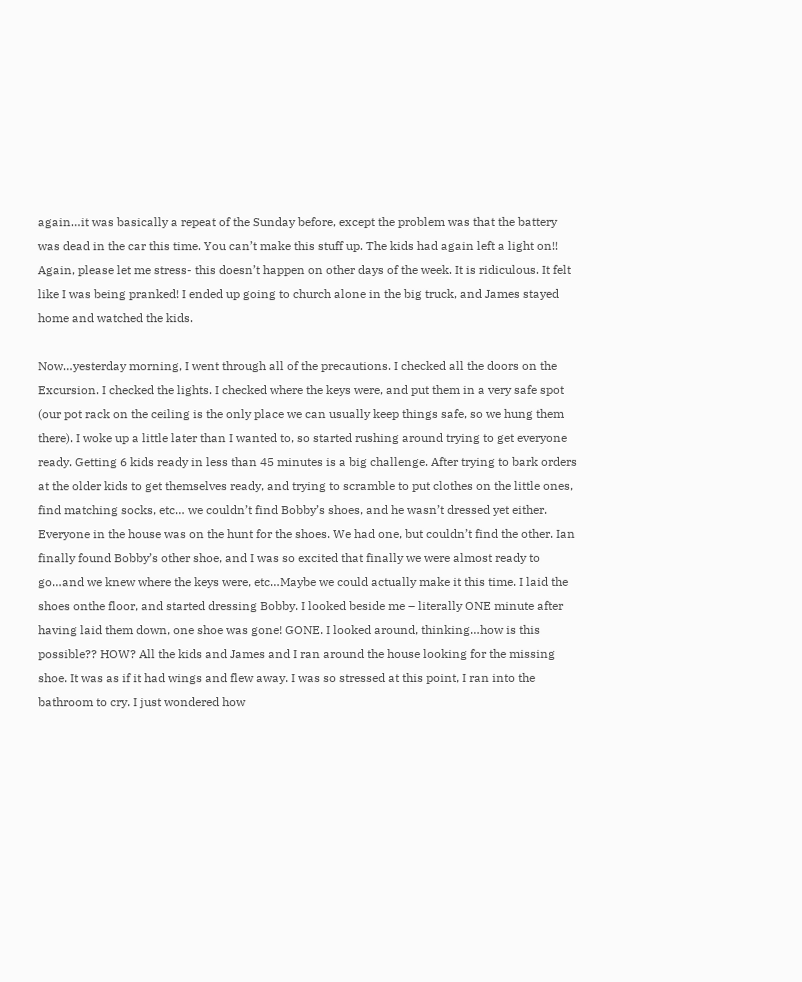again…it was basically a repeat of the Sunday before, except the problem was that the battery was dead in the car this time. You can’t make this stuff up. The kids had again left a light on!! Again, please let me stress- this doesn’t happen on other days of the week. It is ridiculous. It felt like I was being pranked! I ended up going to church alone in the big truck, and James stayed home and watched the kids.

Now…yesterday morning, I went through all of the precautions. I checked all the doors on the Excursion. I checked the lights. I checked where the keys were, and put them in a very safe spot (our pot rack on the ceiling is the only place we can usually keep things safe, so we hung them there). I woke up a little later than I wanted to, so started rushing around trying to get everyone ready. Getting 6 kids ready in less than 45 minutes is a big challenge. After trying to bark orders at the older kids to get themselves ready, and trying to scramble to put clothes on the little ones, find matching socks, etc… we couldn’t find Bobby’s shoes, and he wasn’t dressed yet either. Everyone in the house was on the hunt for the shoes. We had one, but couldn’t find the other. Ian finally found Bobby’s other shoe, and I was so excited that finally we were almost ready to go…and we knew where the keys were, etc…Maybe we could actually make it this time. I laid the shoes onthe floor, and started dressing Bobby. I looked beside me – literally ONE minute after having laid them down, one shoe was gone! GONE. I looked around, thinking…how is this possible?? HOW? All the kids and James and I ran around the house looking for the missing shoe. It was as if it had wings and flew away. I was so stressed at this point, I ran into the bathroom to cry. I just wondered how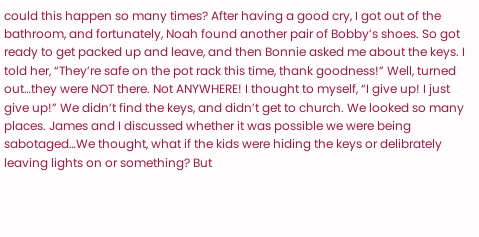could this happen so many times? After having a good cry, I got out of the bathroom, and fortunately, Noah found another pair of Bobby’s shoes. So got ready to get packed up and leave, and then Bonnie asked me about the keys. I told her, “They’re safe on the pot rack this time, thank goodness!” Well, turned out…they were NOT there. Not ANYWHERE! I thought to myself, “I give up! I just give up!” We didn’t find the keys, and didn’t get to church. We looked so many places. James and I discussed whether it was possible we were being sabotaged…We thought, what if the kids were hiding the keys or delibrately leaving lights on or something? But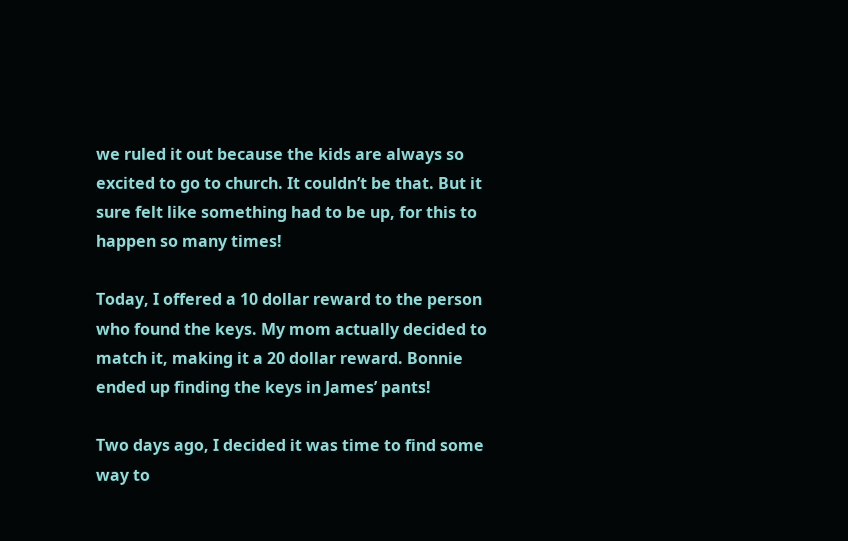we ruled it out because the kids are always so excited to go to church. It couldn’t be that. But it sure felt like something had to be up, for this to happen so many times!

Today, I offered a 10 dollar reward to the person who found the keys. My mom actually decided to match it, making it a 20 dollar reward. Bonnie ended up finding the keys in James’ pants!

Two days ago, I decided it was time to find some way to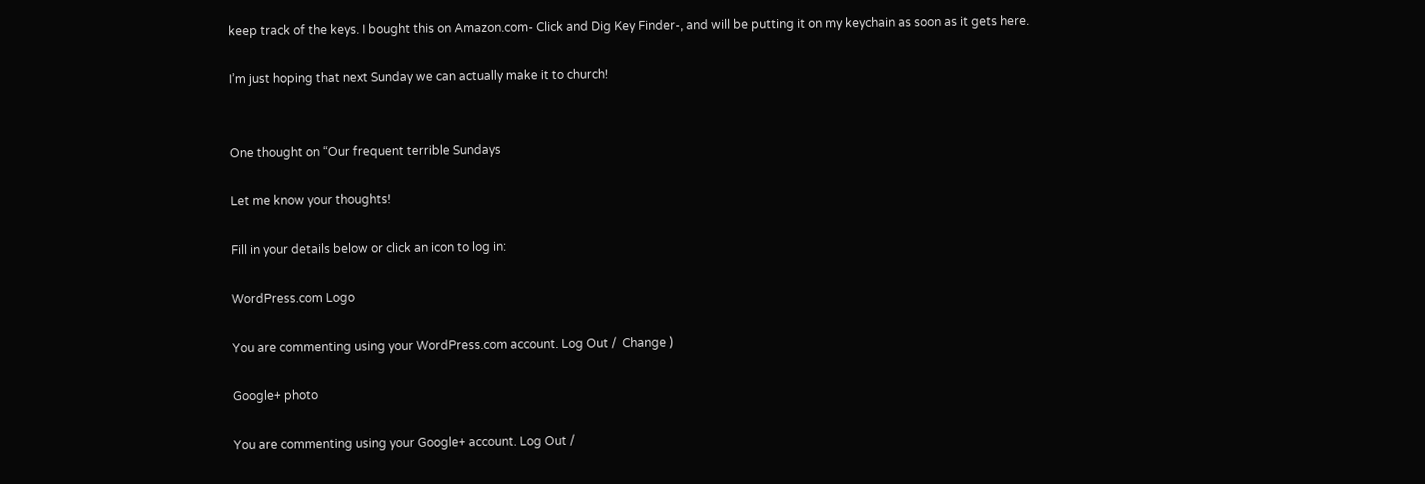keep track of the keys. I bought this on Amazon.com- Click and Dig Key Finder-, and will be putting it on my keychain as soon as it gets here.

I’m just hoping that next Sunday we can actually make it to church!


One thought on “Our frequent terrible Sundays

Let me know your thoughts!

Fill in your details below or click an icon to log in:

WordPress.com Logo

You are commenting using your WordPress.com account. Log Out /  Change )

Google+ photo

You are commenting using your Google+ account. Log Out /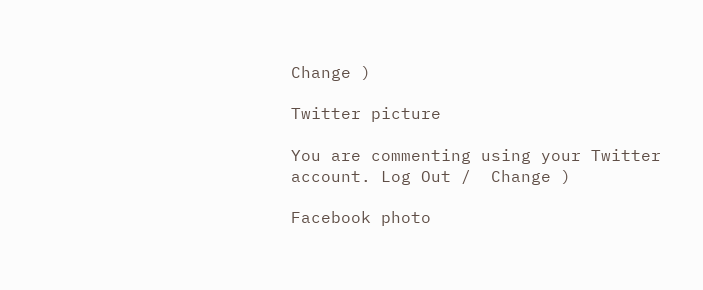Change )

Twitter picture

You are commenting using your Twitter account. Log Out /  Change )

Facebook photo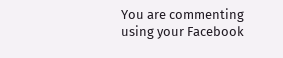You are commenting using your Facebook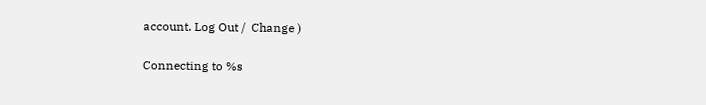account. Log Out /  Change )


Connecting to %s